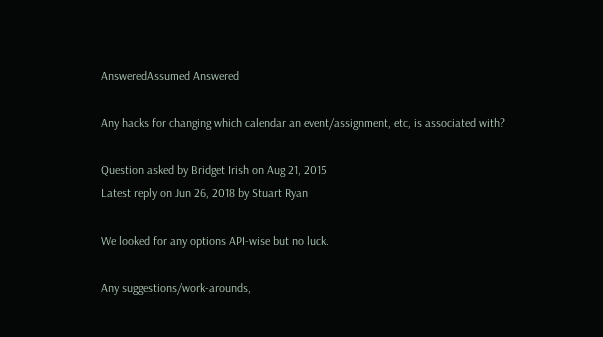AnsweredAssumed Answered

Any hacks for changing which calendar an event/assignment, etc, is associated with?

Question asked by Bridget Irish on Aug 21, 2015
Latest reply on Jun 26, 2018 by Stuart Ryan

We looked for any options API-wise but no luck.

Any suggestions/work-arounds,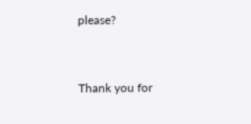please?


Thank you for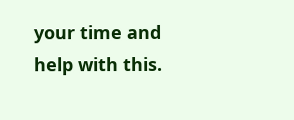your time and help with this.